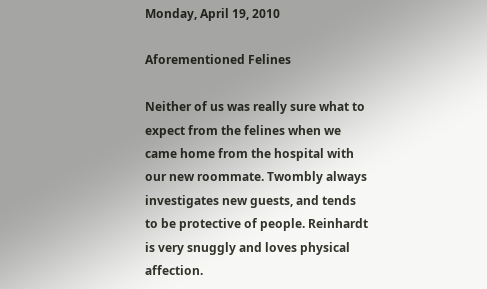Monday, April 19, 2010

Aforementioned Felines

Neither of us was really sure what to expect from the felines when we came home from the hospital with our new roommate. Twombly always investigates new guests, and tends to be protective of people. Reinhardt is very snuggly and loves physical affection.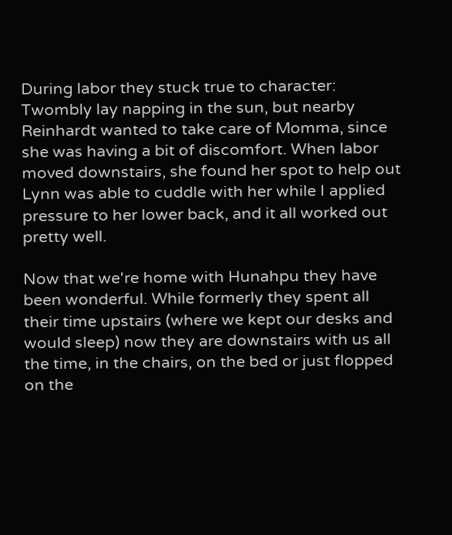During labor they stuck true to character:
Twombly lay napping in the sun, but nearby
Reinhardt wanted to take care of Momma, since she was having a bit of discomfort. When labor moved downstairs, she found her spot to help out
Lynn was able to cuddle with her while I applied pressure to her lower back, and it all worked out pretty well.

Now that we're home with Hunahpu they have been wonderful. While formerly they spent all their time upstairs (where we kept our desks and would sleep) now they are downstairs with us all the time, in the chairs, on the bed or just flopped on the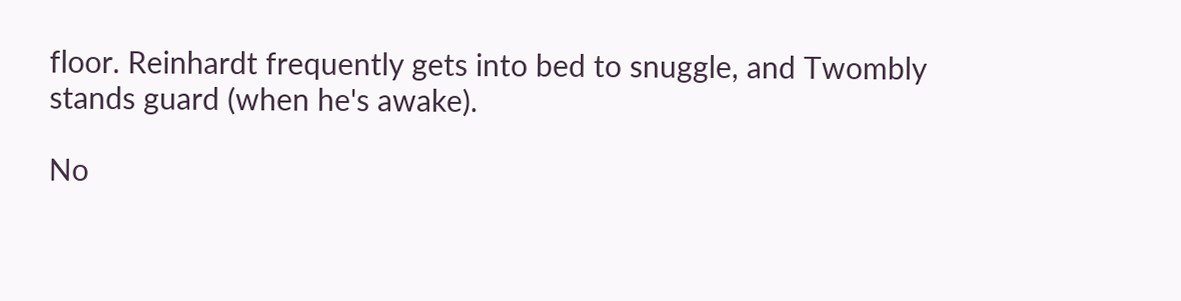floor. Reinhardt frequently gets into bed to snuggle, and Twombly stands guard (when he's awake).

No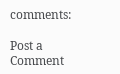comments:

Post a Comment